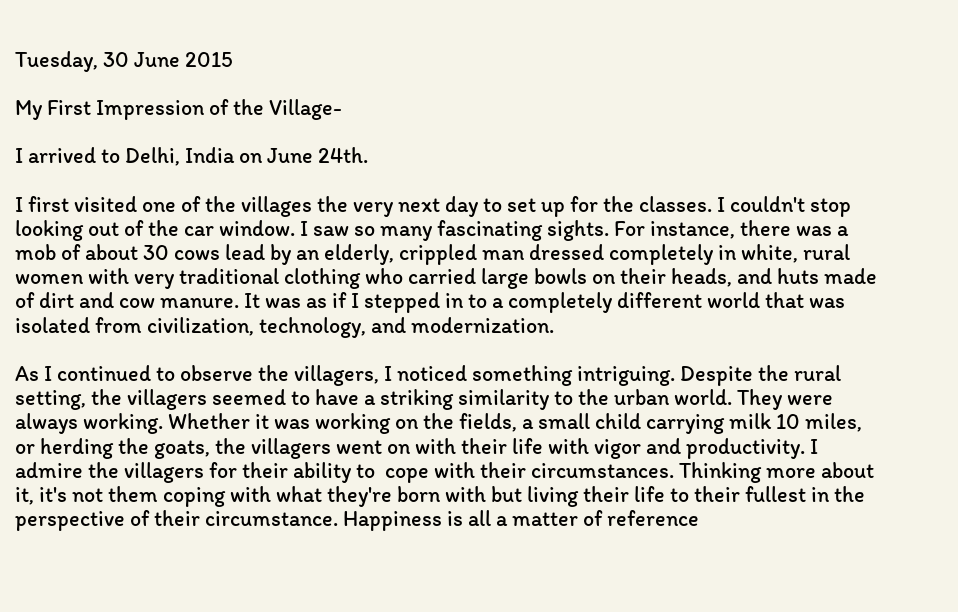Tuesday, 30 June 2015

My First Impression of the Village-

I arrived to Delhi, India on June 24th.

I first visited one of the villages the very next day to set up for the classes. I couldn't stop looking out of the car window. I saw so many fascinating sights. For instance, there was a mob of about 30 cows lead by an elderly, crippled man dressed completely in white, rural women with very traditional clothing who carried large bowls on their heads, and huts made of dirt and cow manure. It was as if I stepped in to a completely different world that was isolated from civilization, technology, and modernization.

As I continued to observe the villagers, I noticed something intriguing. Despite the rural setting, the villagers seemed to have a striking similarity to the urban world. They were always working. Whether it was working on the fields, a small child carrying milk 10 miles, or herding the goats, the villagers went on with their life with vigor and productivity. I admire the villagers for their ability to  cope with their circumstances. Thinking more about it, it's not them coping with what they're born with but living their life to their fullest in the perspective of their circumstance. Happiness is all a matter of reference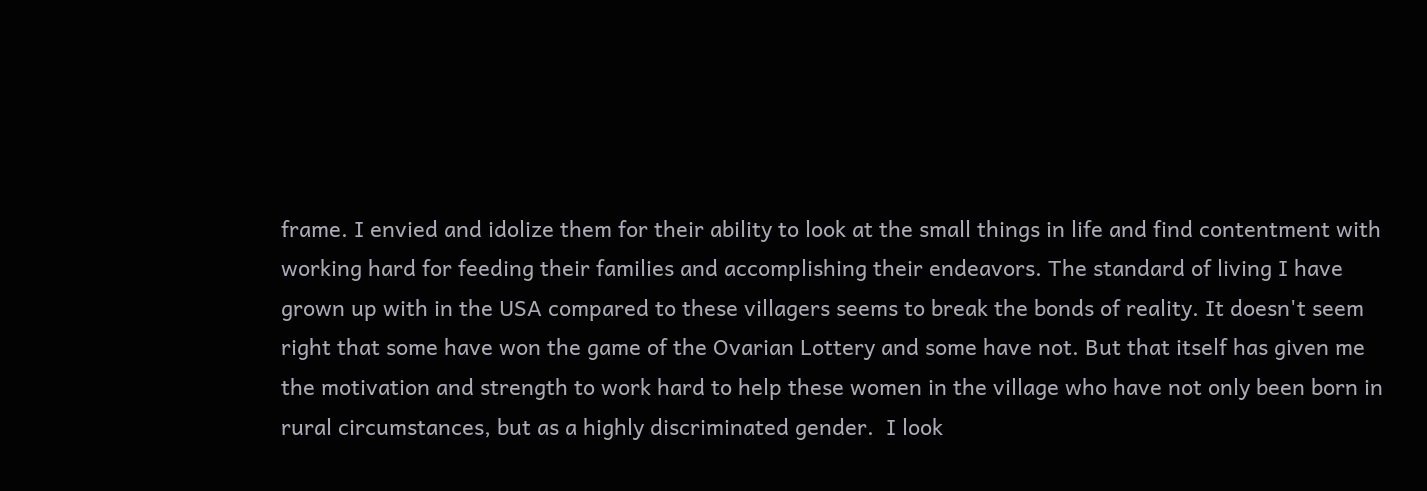frame. I envied and idolize them for their ability to look at the small things in life and find contentment with working hard for feeding their families and accomplishing their endeavors. The standard of living I have grown up with in the USA compared to these villagers seems to break the bonds of reality. It doesn't seem right that some have won the game of the Ovarian Lottery and some have not. But that itself has given me the motivation and strength to work hard to help these women in the village who have not only been born in rural circumstances, but as a highly discriminated gender.  I look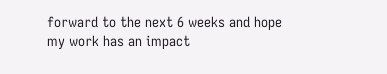forward to the next 6 weeks and hope my work has an impact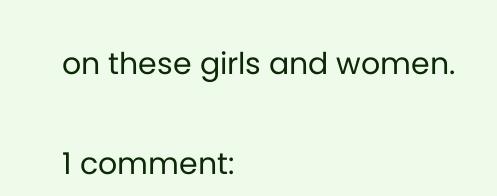on these girls and women.

1 comment: